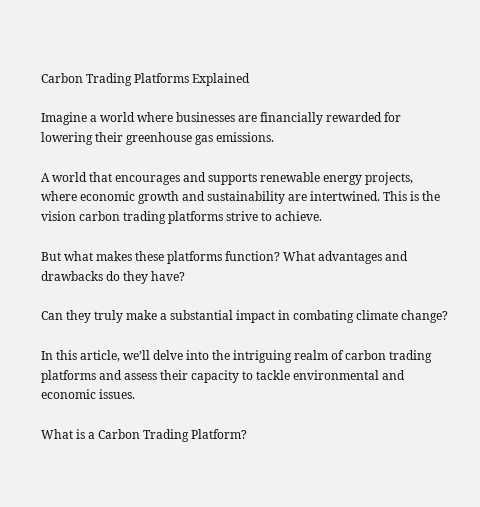Carbon Trading Platforms Explained

Imagine a world where businesses are financially rewarded for lowering their greenhouse gas emissions.

A world that encourages and supports renewable energy projects, where economic growth and sustainability are intertwined. This is the vision carbon trading platforms strive to achieve.

But what makes these platforms function? What advantages and drawbacks do they have?

Can they truly make a substantial impact in combating climate change?

In this article, we’ll delve into the intriguing realm of carbon trading platforms and assess their capacity to tackle environmental and economic issues.

What is a Carbon Trading Platform?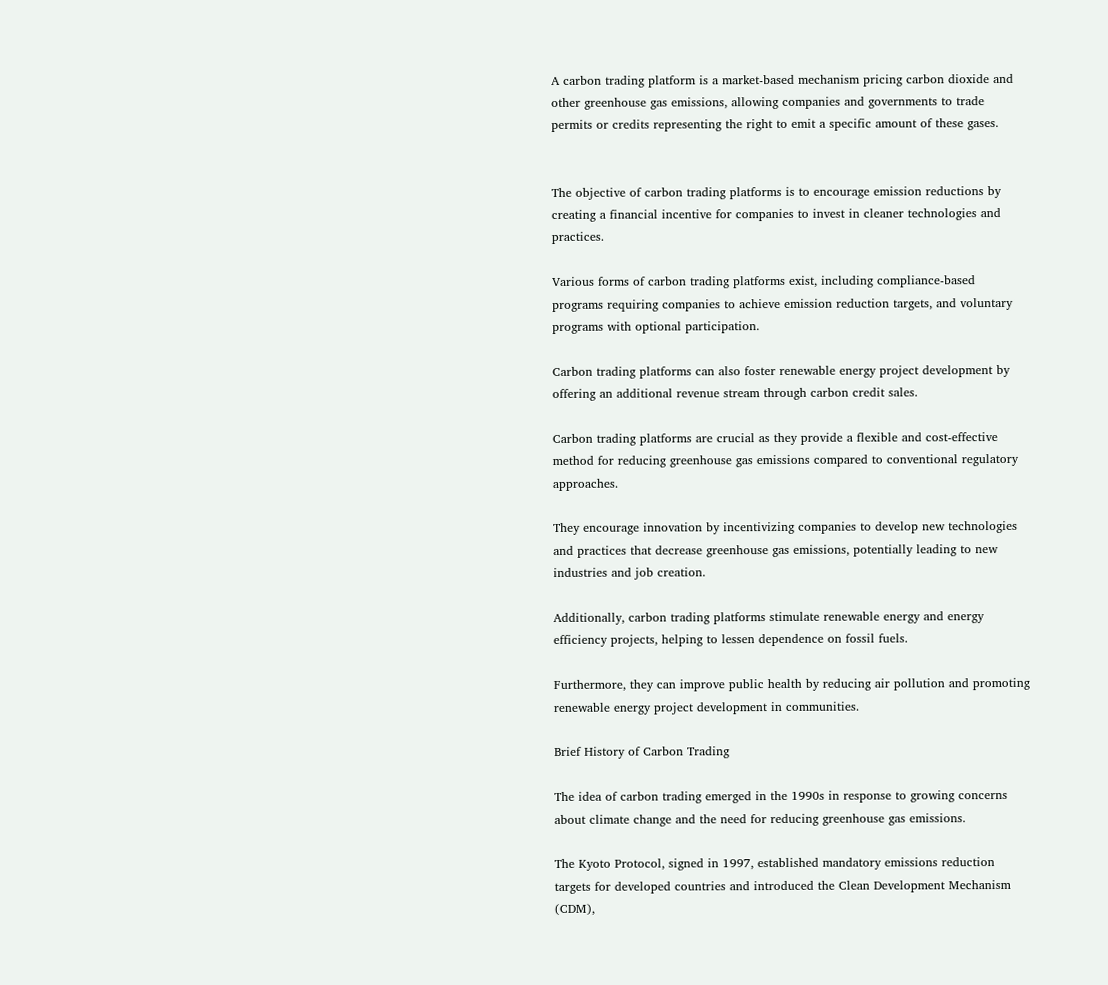A carbon trading platform is a market-based mechanism pricing carbon dioxide and other greenhouse gas emissions, allowing companies and governments to trade permits or credits representing the right to emit a specific amount of these gases.


The objective of carbon trading platforms is to encourage emission reductions by creating a financial incentive for companies to invest in cleaner technologies and practices.

Various forms of carbon trading platforms exist, including compliance-based programs requiring companies to achieve emission reduction targets, and voluntary programs with optional participation.

Carbon trading platforms can also foster renewable energy project development by offering an additional revenue stream through carbon credit sales.

Carbon trading platforms are crucial as they provide a flexible and cost-effective method for reducing greenhouse gas emissions compared to conventional regulatory approaches.

They encourage innovation by incentivizing companies to develop new technologies and practices that decrease greenhouse gas emissions, potentially leading to new industries and job creation.

Additionally, carbon trading platforms stimulate renewable energy and energy efficiency projects, helping to lessen dependence on fossil fuels.

Furthermore, they can improve public health by reducing air pollution and promoting renewable energy project development in communities.

Brief History of Carbon Trading

The idea of carbon trading emerged in the 1990s in response to growing concerns about climate change and the need for reducing greenhouse gas emissions.

The Kyoto Protocol, signed in 1997, established mandatory emissions reduction targets for developed countries and introduced the Clean Development Mechanism (CDM),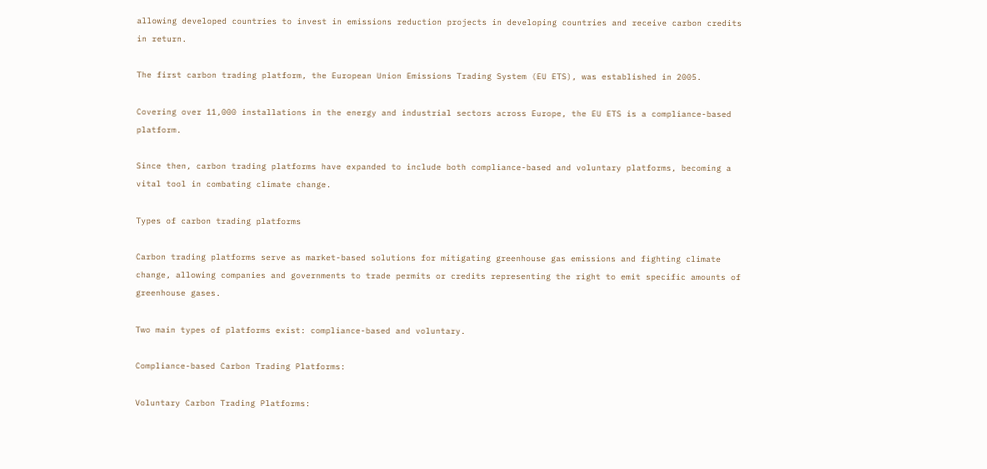allowing developed countries to invest in emissions reduction projects in developing countries and receive carbon credits in return.

The first carbon trading platform, the European Union Emissions Trading System (EU ETS), was established in 2005.

Covering over 11,000 installations in the energy and industrial sectors across Europe, the EU ETS is a compliance-based platform.

Since then, carbon trading platforms have expanded to include both compliance-based and voluntary platforms, becoming a vital tool in combating climate change.

Types of carbon trading platforms

Carbon trading platforms serve as market-based solutions for mitigating greenhouse gas emissions and fighting climate change, allowing companies and governments to trade permits or credits representing the right to emit specific amounts of greenhouse gases.

Two main types of platforms exist: compliance-based and voluntary.

Compliance-based Carbon Trading Platforms:

Voluntary Carbon Trading Platforms: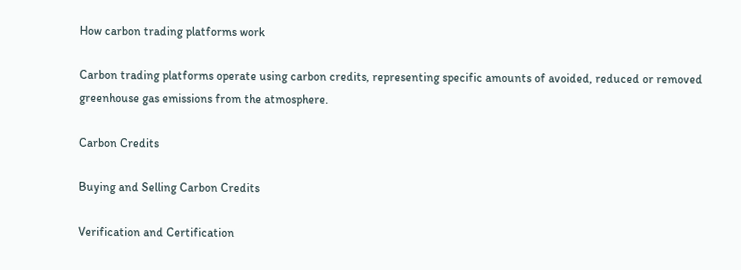How carbon trading platforms work

Carbon trading platforms operate using carbon credits, representing specific amounts of avoided, reduced or removed greenhouse gas emissions from the atmosphere.

Carbon Credits

Buying and Selling Carbon Credits

Verification and Certification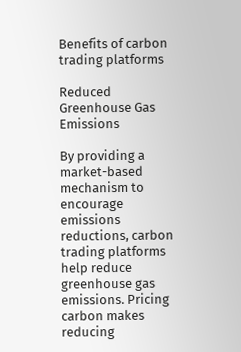Benefits of carbon trading platforms

Reduced Greenhouse Gas Emissions

By providing a market-based mechanism to encourage emissions reductions, carbon trading platforms help reduce greenhouse gas emissions. Pricing carbon makes reducing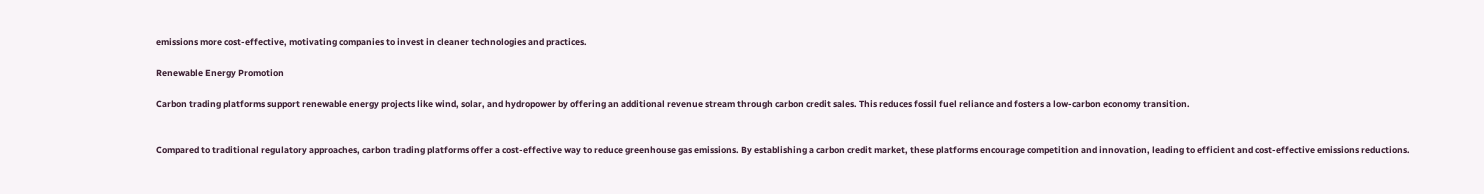emissions more cost-effective, motivating companies to invest in cleaner technologies and practices.

Renewable Energy Promotion

Carbon trading platforms support renewable energy projects like wind, solar, and hydropower by offering an additional revenue stream through carbon credit sales. This reduces fossil fuel reliance and fosters a low-carbon economy transition.


Compared to traditional regulatory approaches, carbon trading platforms offer a cost-effective way to reduce greenhouse gas emissions. By establishing a carbon credit market, these platforms encourage competition and innovation, leading to efficient and cost-effective emissions reductions.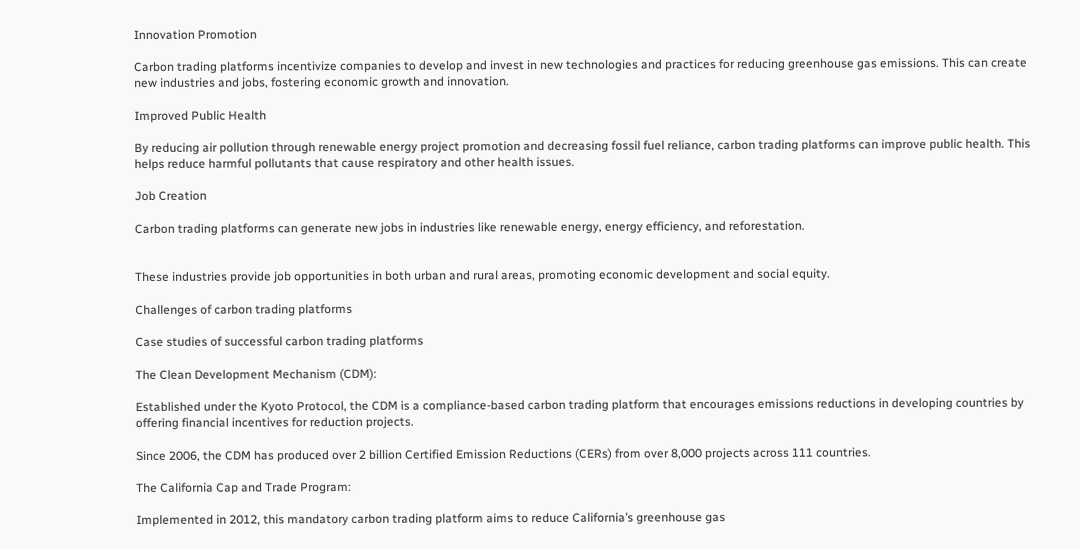Innovation Promotion

Carbon trading platforms incentivize companies to develop and invest in new technologies and practices for reducing greenhouse gas emissions. This can create new industries and jobs, fostering economic growth and innovation.

Improved Public Health

By reducing air pollution through renewable energy project promotion and decreasing fossil fuel reliance, carbon trading platforms can improve public health. This helps reduce harmful pollutants that cause respiratory and other health issues.

Job Creation

Carbon trading platforms can generate new jobs in industries like renewable energy, energy efficiency, and reforestation.


These industries provide job opportunities in both urban and rural areas, promoting economic development and social equity.

Challenges of carbon trading platforms

Case studies of successful carbon trading platforms

The Clean Development Mechanism (CDM):

Established under the Kyoto Protocol, the CDM is a compliance-based carbon trading platform that encourages emissions reductions in developing countries by offering financial incentives for reduction projects.

Since 2006, the CDM has produced over 2 billion Certified Emission Reductions (CERs) from over 8,000 projects across 111 countries.

The California Cap and Trade Program:

Implemented in 2012, this mandatory carbon trading platform aims to reduce California’s greenhouse gas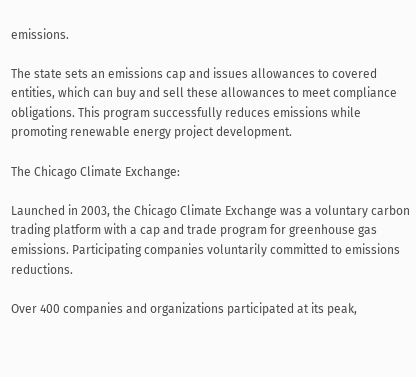emissions.

The state sets an emissions cap and issues allowances to covered entities, which can buy and sell these allowances to meet compliance obligations. This program successfully reduces emissions while promoting renewable energy project development.

The Chicago Climate Exchange:

Launched in 2003, the Chicago Climate Exchange was a voluntary carbon trading platform with a cap and trade program for greenhouse gas emissions. Participating companies voluntarily committed to emissions reductions.

Over 400 companies and organizations participated at its peak,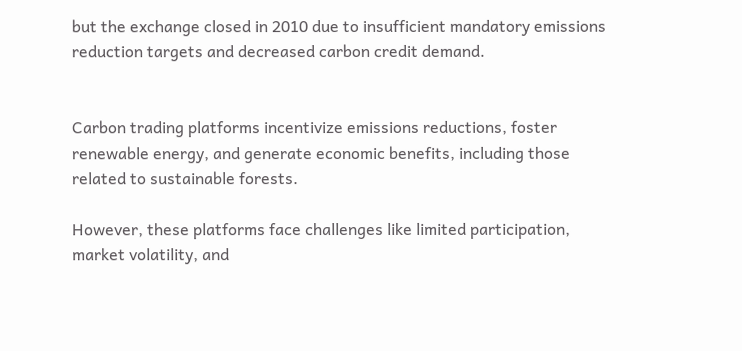but the exchange closed in 2010 due to insufficient mandatory emissions reduction targets and decreased carbon credit demand.


Carbon trading platforms incentivize emissions reductions, foster renewable energy, and generate economic benefits, including those related to sustainable forests.

However, these platforms face challenges like limited participation, market volatility, and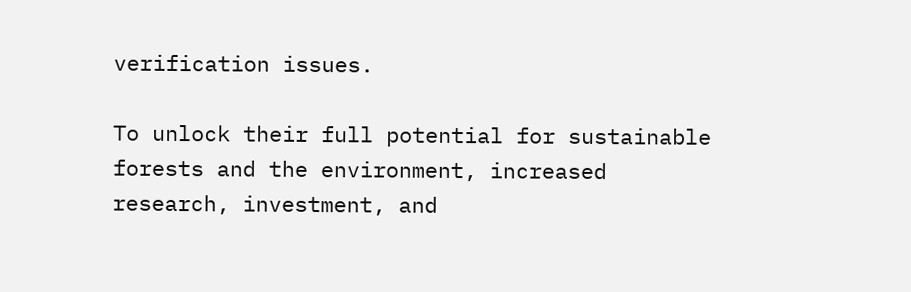verification issues.

To unlock their full potential for sustainable forests and the environment, increased research, investment, and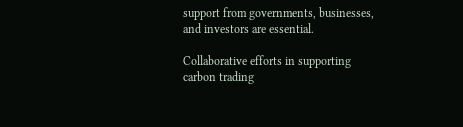support from governments, businesses, and investors are essential.

Collaborative efforts in supporting carbon trading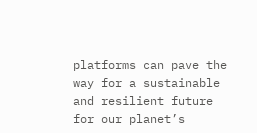platforms can pave the way for a sustainable and resilient future for our planet’s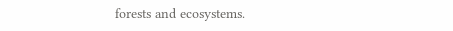forests and ecosystems.